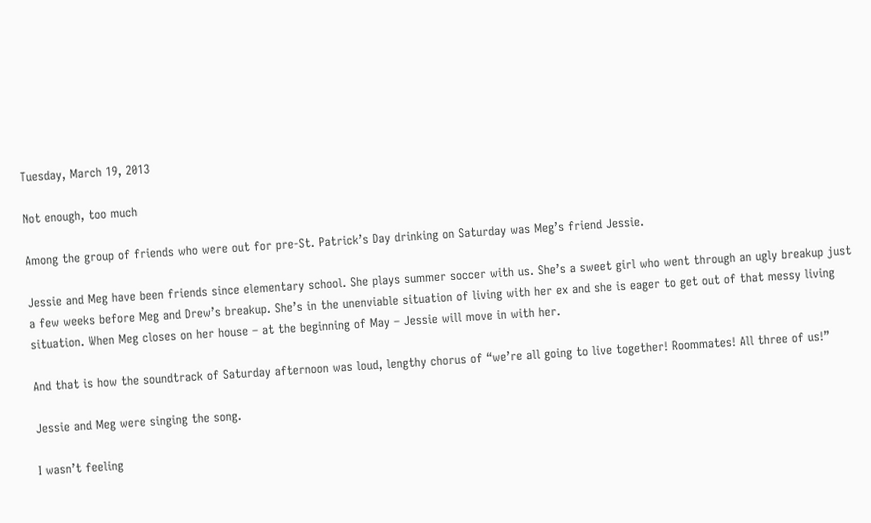Tuesday, March 19, 2013

Not enough, too much

Among the group of friends who were out for pre-St. Patrick’s Day drinking on Saturday was Meg’s friend Jessie.

Jessie and Meg have been friends since elementary school. She plays summer soccer with us. She’s a sweet girl who went through an ugly breakup just a few weeks before Meg and Drew’s breakup. She’s in the unenviable situation of living with her ex and she is eager to get out of that messy living situation. When Meg closes on her house – at the beginning of May – Jessie will move in with her.

And that is how the soundtrack of Saturday afternoon was loud, lengthy chorus of “we’re all going to live together! Roommates! All three of us!”

Jessie and Meg were singing the song.

I wasn’t feeling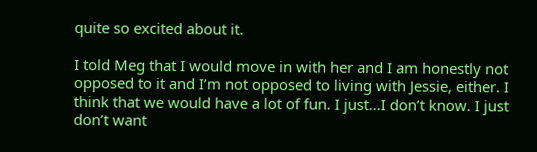quite so excited about it.

I told Meg that I would move in with her and I am honestly not opposed to it and I’m not opposed to living with Jessie, either. I think that we would have a lot of fun. I just...I don’t know. I just don’t want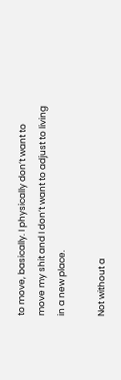to move, basically. I physically don’t want to move my shit and I don’t want to adjust to living in a new place.

Not without a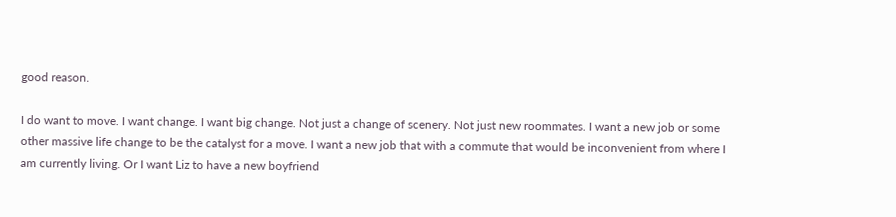good reason.

I do want to move. I want change. I want big change. Not just a change of scenery. Not just new roommates. I want a new job or some other massive life change to be the catalyst for a move. I want a new job that with a commute that would be inconvenient from where I am currently living. Or I want Liz to have a new boyfriend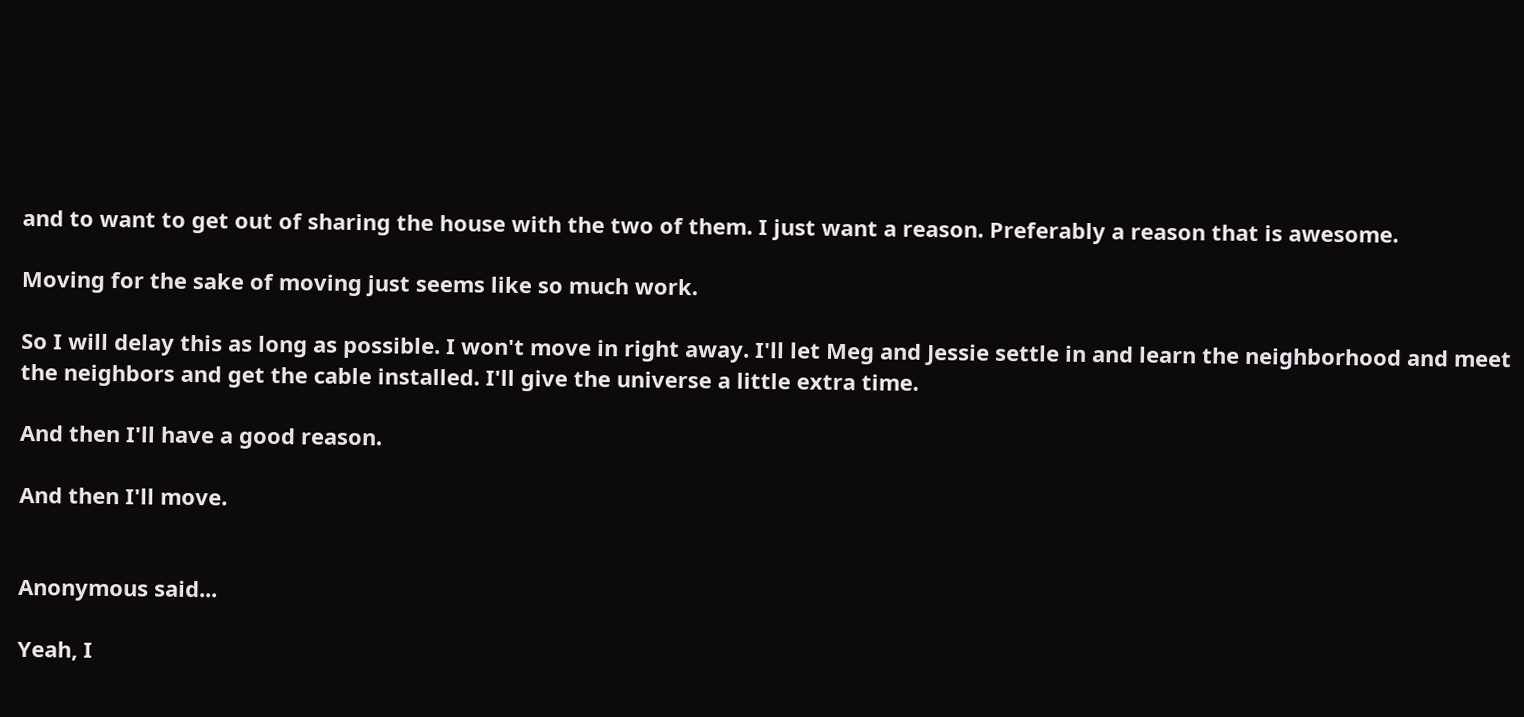and to want to get out of sharing the house with the two of them. I just want a reason. Preferably a reason that is awesome.

Moving for the sake of moving just seems like so much work.

So I will delay this as long as possible. I won't move in right away. I'll let Meg and Jessie settle in and learn the neighborhood and meet the neighbors and get the cable installed. I'll give the universe a little extra time.

And then I'll have a good reason.

And then I'll move.


Anonymous said...

Yeah, I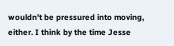wouldn't be pressured into moving, either. I think by the time Jesse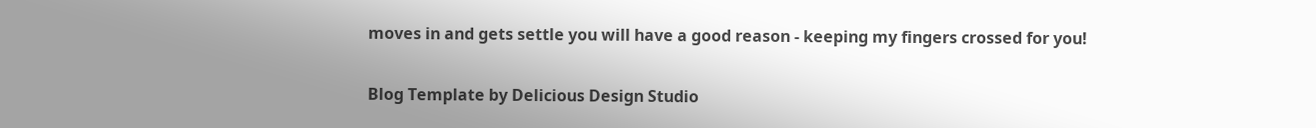moves in and gets settle you will have a good reason - keeping my fingers crossed for you!

Blog Template by Delicious Design Studio